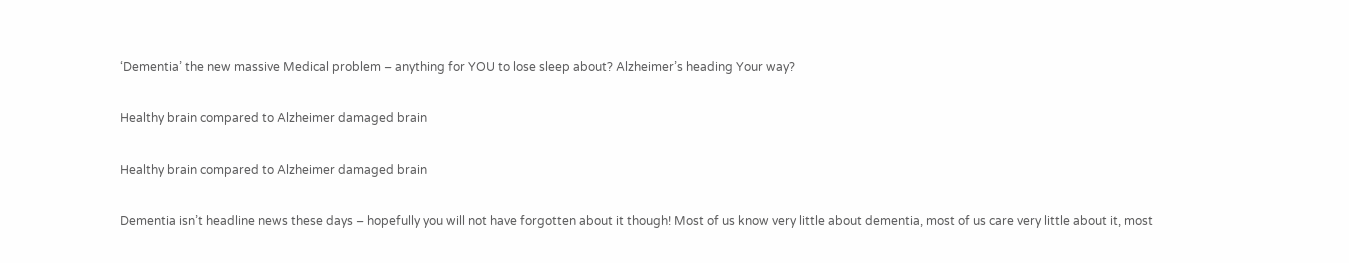‘Dementia’ the new massive Medical problem – anything for YOU to lose sleep about? Alzheimer’s heading Your way?

Healthy brain compared to Alzheimer damaged brain

Healthy brain compared to Alzheimer damaged brain

Dementia isn’t headline news these days – hopefully you will not have forgotten about it though! Most of us know very little about dementia, most of us care very little about it, most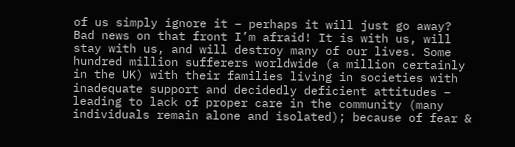of us simply ignore it – perhaps it will just go away? Bad news on that front I’m afraid! It is with us, will stay with us, and will destroy many of our lives. Some hundred million sufferers worldwide (a million certainly in the UK) with their families living in societies with inadequate support and decidedly deficient attitudes – leading to lack of proper care in the community (many individuals remain alone and isolated); because of fear &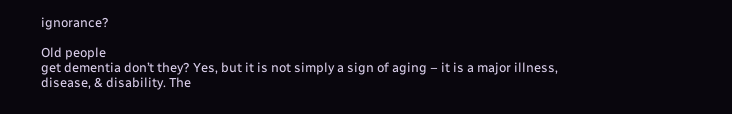ignorance?

Old people
get dementia don’t they? Yes, but it is not simply a sign of aging – it is a major illness, disease, & disability. The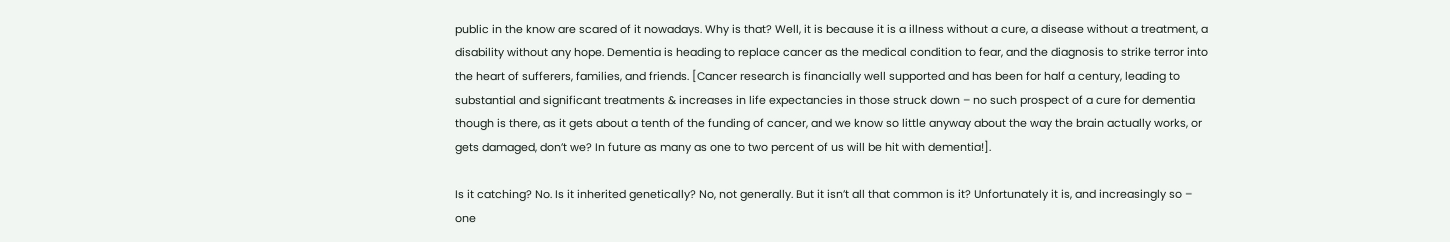public in the know are scared of it nowadays. Why is that? Well, it is because it is a illness without a cure, a disease without a treatment, a disability without any hope. Dementia is heading to replace cancer as the medical condition to fear, and the diagnosis to strike terror into the heart of sufferers, families, and friends. [Cancer research is financially well supported and has been for half a century, leading to substantial and significant treatments & increases in life expectancies in those struck down – no such prospect of a cure for dementia though is there, as it gets about a tenth of the funding of cancer, and we know so little anyway about the way the brain actually works, or gets damaged, don’t we? In future as many as one to two percent of us will be hit with dementia!].

Is it catching? No. Is it inherited genetically? No, not generally. But it isn’t all that common is it? Unfortunately it is, and increasingly so – one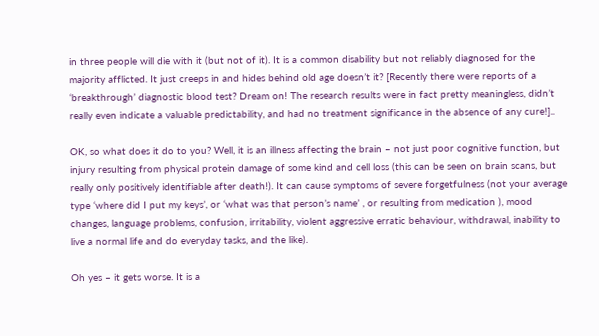in three people will die with it (but not of it). It is a common disability but not reliably diagnosed for the majority afflicted. It just creeps in and hides behind old age doesn’t it? [Recently there were reports of a ‘breakthrough’ diagnostic blood test? Dream on! The research results were in fact pretty meaningless, didn’t really even indicate a valuable predictability, and had no treatment significance in the absence of any cure!]..

OK, so what does it do to you? Well, it is an illness affecting the brain – not just poor cognitive function, but injury resulting from physical protein damage of some kind and cell loss (this can be seen on brain scans, but really only positively identifiable after death!). It can cause symptoms of severe forgetfulness (not your average type ‘where did I put my keys’, or ‘what was that person’s name’ , or resulting from medication ), mood changes, language problems, confusion, irritability, violent aggressive erratic behaviour, withdrawal, inability to live a normal life and do everyday tasks, and the like).

Oh yes – it gets worse. It is a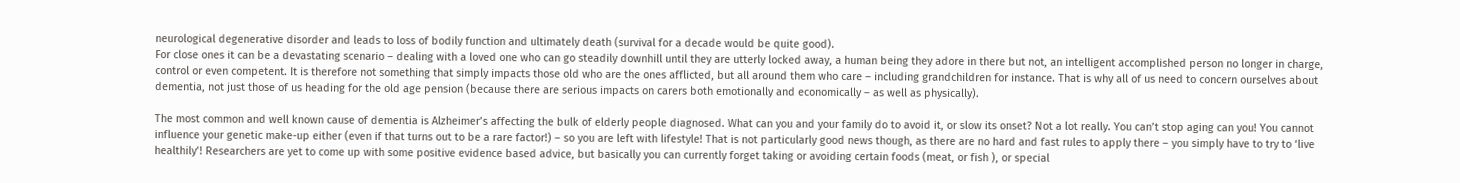neurological degenerative disorder and leads to loss of bodily function and ultimately death (survival for a decade would be quite good).
For close ones it can be a devastating scenario – dealing with a loved one who can go steadily downhill until they are utterly locked away, a human being they adore in there but not, an intelligent accomplished person no longer in charge, control or even competent. It is therefore not something that simply impacts those old who are the ones afflicted, but all around them who care – including grandchildren for instance. That is why all of us need to concern ourselves about dementia, not just those of us heading for the old age pension (because there are serious impacts on carers both emotionally and economically – as well as physically).

The most common and well known cause of dementia is Alzheimer’s affecting the bulk of elderly people diagnosed. What can you and your family do to avoid it, or slow its onset? Not a lot really. You can’t stop aging can you! You cannot influence your genetic make-up either (even if that turns out to be a rare factor!) – so you are left with lifestyle! That is not particularly good news though, as there are no hard and fast rules to apply there – you simply have to try to ‘live healthily’! Researchers are yet to come up with some positive evidence based advice, but basically you can currently forget taking or avoiding certain foods (meat, or fish ), or special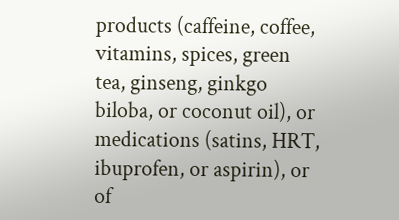products (caffeine, coffee, vitamins, spices, green tea, ginseng, ginkgo biloba, or coconut oil), or medications (satins, HRT, ibuprofen, or aspirin), or of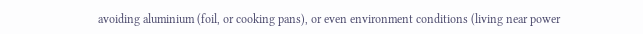avoiding aluminium (foil, or cooking pans), or even environment conditions (living near power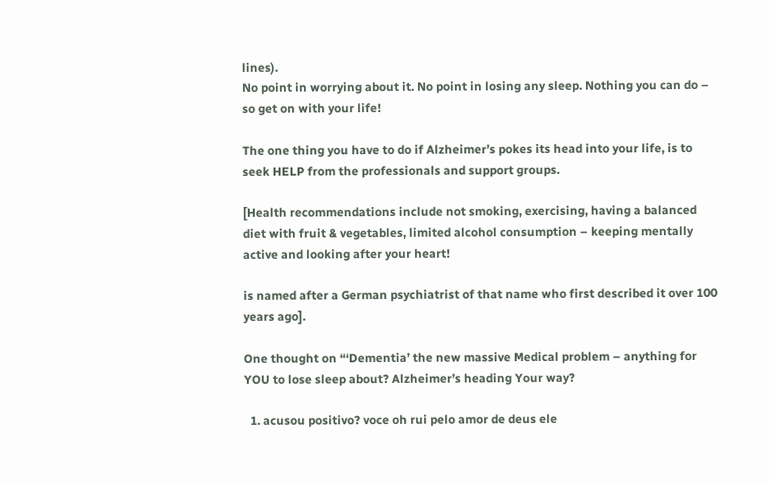lines).
No point in worrying about it. No point in losing any sleep. Nothing you can do – so get on with your life!

The one thing you have to do if Alzheimer’s pokes its head into your life, is to seek HELP from the professionals and support groups.

[Health recommendations include not smoking, exercising, having a balanced diet with fruit & vegetables, limited alcohol consumption – keeping mentally active and looking after your heart!

is named after a German psychiatrist of that name who first described it over 100 years ago].

One thought on “‘Dementia’ the new massive Medical problem – anything for YOU to lose sleep about? Alzheimer’s heading Your way?

  1. acusou positivo? voce oh rui pelo amor de deus ele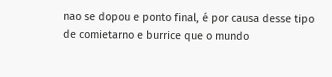nao se dopou e ponto final, é por causa desse tipo de comietarno e burrice que o mundo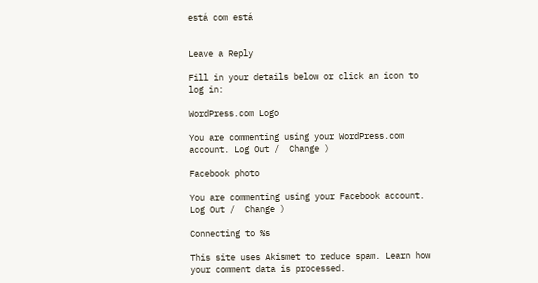está com está


Leave a Reply

Fill in your details below or click an icon to log in:

WordPress.com Logo

You are commenting using your WordPress.com account. Log Out /  Change )

Facebook photo

You are commenting using your Facebook account. Log Out /  Change )

Connecting to %s

This site uses Akismet to reduce spam. Learn how your comment data is processed.